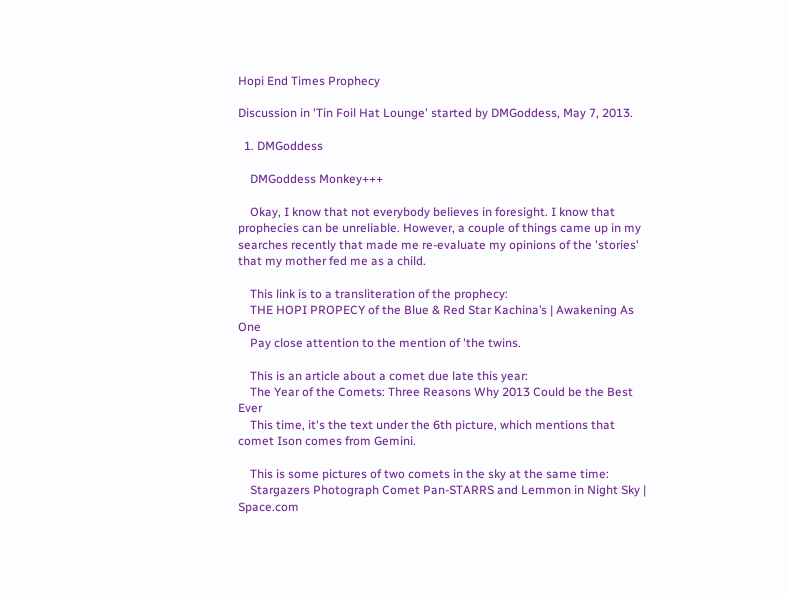Hopi End Times Prophecy

Discussion in 'Tin Foil Hat Lounge' started by DMGoddess, May 7, 2013.

  1. DMGoddess

    DMGoddess Monkey+++

    Okay, I know that not everybody believes in foresight. I know that prophecies can be unreliable. However, a couple of things came up in my searches recently that made me re-evaluate my opinions of the 'stories' that my mother fed me as a child.

    This link is to a transliteration of the prophecy:
    THE HOPI PROPECY of the Blue & Red Star Kachina’s | Awakening As One
    Pay close attention to the mention of 'the twins.

    This is an article about a comet due late this year:
    The Year of the Comets: Three Reasons Why 2013 Could be the Best Ever
    This time, it's the text under the 6th picture, which mentions that comet Ison comes from Gemini.

    This is some pictures of two comets in the sky at the same time:
    Stargazers Photograph Comet Pan-STARRS and Lemmon in Night Sky | Space.com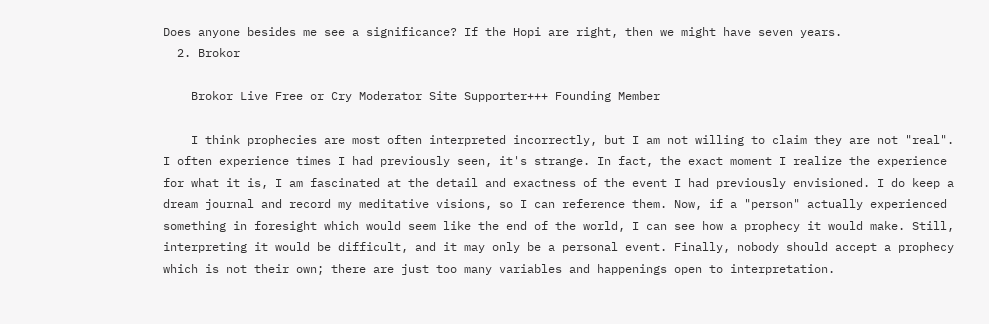Does anyone besides me see a significance? If the Hopi are right, then we might have seven years.
  2. Brokor

    Brokor Live Free or Cry Moderator Site Supporter+++ Founding Member

    I think prophecies are most often interpreted incorrectly, but I am not willing to claim they are not "real". I often experience times I had previously seen, it's strange. In fact, the exact moment I realize the experience for what it is, I am fascinated at the detail and exactness of the event I had previously envisioned. I do keep a dream journal and record my meditative visions, so I can reference them. Now, if a "person" actually experienced something in foresight which would seem like the end of the world, I can see how a prophecy it would make. Still, interpreting it would be difficult, and it may only be a personal event. Finally, nobody should accept a prophecy which is not their own; there are just too many variables and happenings open to interpretation.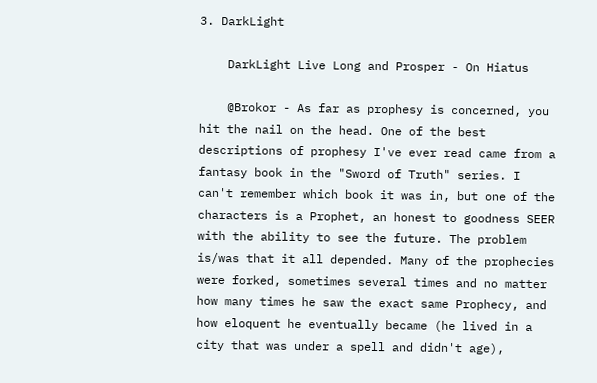3. DarkLight

    DarkLight Live Long and Prosper - On Hiatus

    @Brokor - As far as prophesy is concerned, you hit the nail on the head. One of the best descriptions of prophesy I've ever read came from a fantasy book in the "Sword of Truth" series. I can't remember which book it was in, but one of the characters is a Prophet, an honest to goodness SEER with the ability to see the future. The problem is/was that it all depended. Many of the prophecies were forked, sometimes several times and no matter how many times he saw the exact same Prophecy, and how eloquent he eventually became (he lived in a city that was under a spell and didn't age),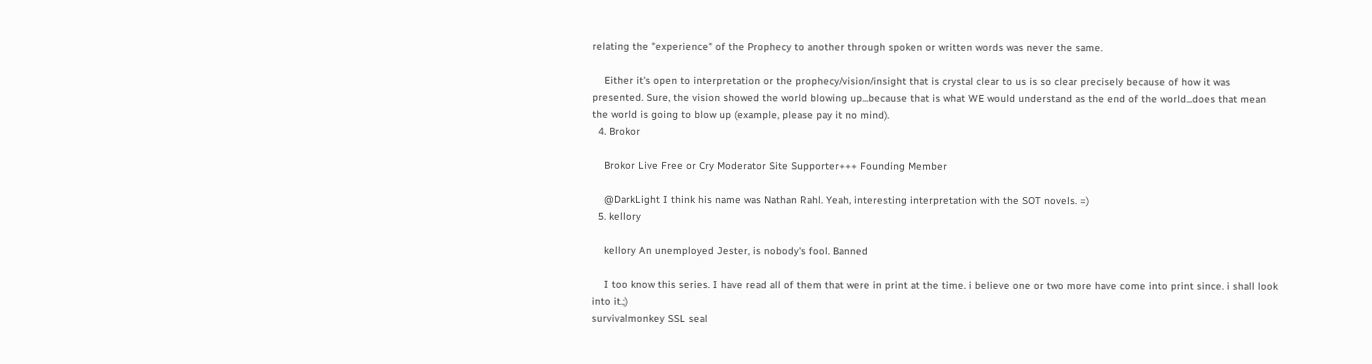relating the "experience" of the Prophecy to another through spoken or written words was never the same.

    Either it's open to interpretation or the prophecy/vision/insight that is crystal clear to us is so clear precisely because of how it was presented. Sure, the vision showed the world blowing up...because that is what WE would understand as the end of the world...does that mean the world is going to blow up (example, please pay it no mind).
  4. Brokor

    Brokor Live Free or Cry Moderator Site Supporter+++ Founding Member

    @DarkLight I think his name was Nathan Rahl. Yeah, interesting interpretation with the SOT novels. =)
  5. kellory

    kellory An unemployed Jester, is nobody's fool. Banned

    I too know this series. I have read all of them that were in print at the time. i believe one or two more have come into print since. i shall look into it.;)
survivalmonkey SSL seal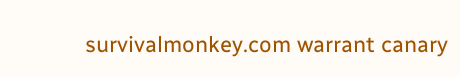survivalmonkey.com warrant canary